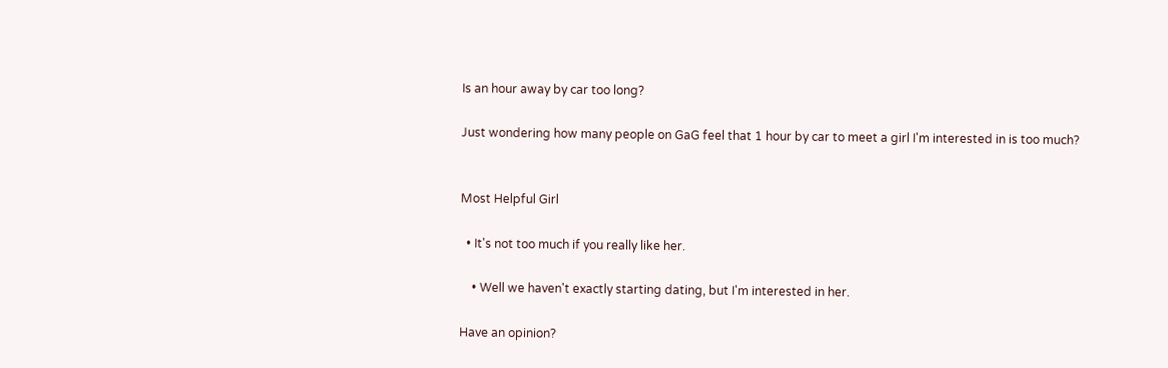Is an hour away by car too long?

Just wondering how many people on GaG feel that 1 hour by car to meet a girl I'm interested in is too much?


Most Helpful Girl

  • It's not too much if you really like her.

    • Well we haven't exactly starting dating, but I'm interested in her.

Have an opinion?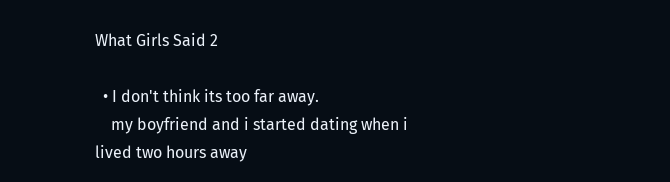What Girls Said 2

  • I don't think its too far away.
    my boyfriend and i started dating when i lived two hours away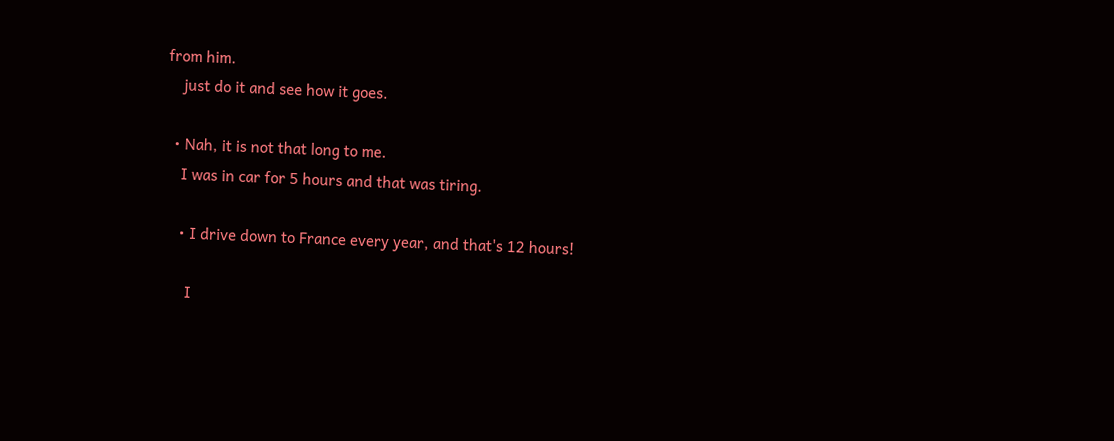from him.
    just do it and see how it goes.

  • Nah, it is not that long to me.
    I was in car for 5 hours and that was tiring.

    • I drive down to France every year, and that's 12 hours!

      I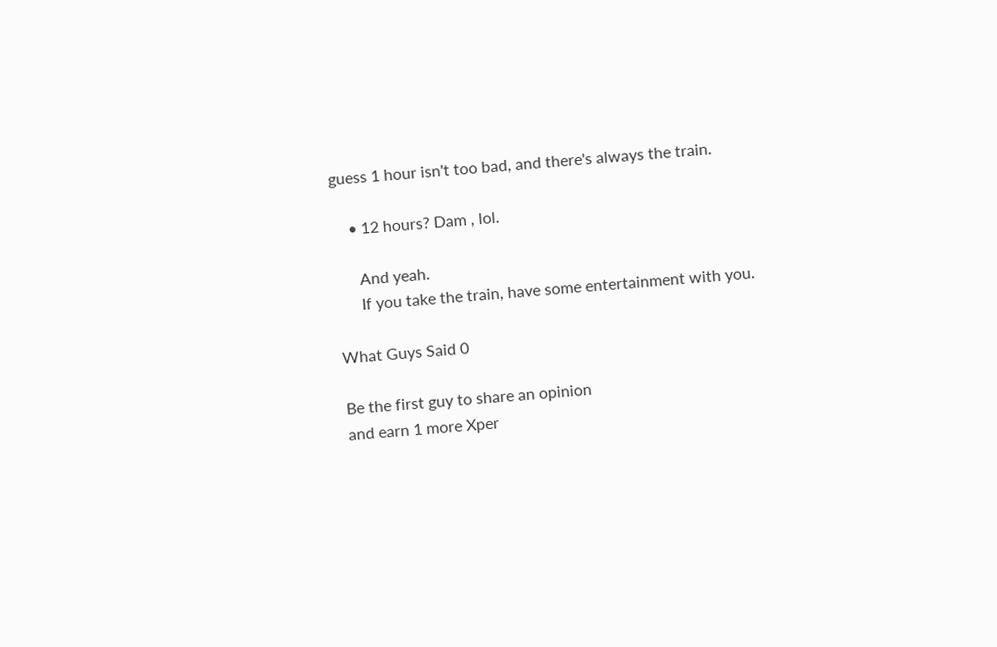guess 1 hour isn't too bad, and there's always the train.

    • 12 hours? Dam , lol.

      And yeah.
      If you take the train, have some entertainment with you.

What Guys Said 0

Be the first guy to share an opinion
and earn 1 more Xper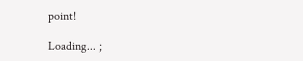point!

Loading... ;